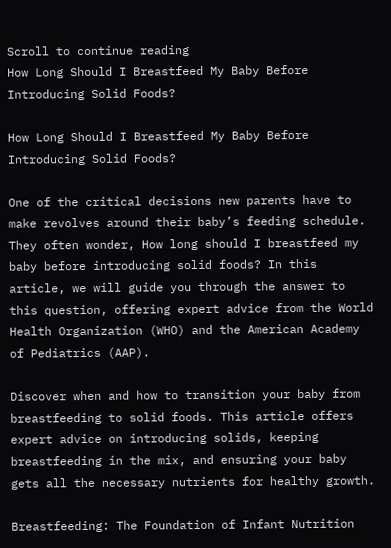Scroll to continue reading
How Long Should I Breastfeed My Baby Before Introducing Solid Foods?

How Long Should I Breastfeed My Baby Before Introducing Solid Foods?

One of the critical decisions new parents have to make revolves around their baby’s feeding schedule. They often wonder, How long should I breastfeed my baby before introducing solid foods? In this article, we will guide you through the answer to this question, offering expert advice from the World Health Organization (WHO) and the American Academy of Pediatrics (AAP).

Discover when and how to transition your baby from breastfeeding to solid foods. This article offers expert advice on introducing solids, keeping breastfeeding in the mix, and ensuring your baby gets all the necessary nutrients for healthy growth.

Breastfeeding: The Foundation of Infant Nutrition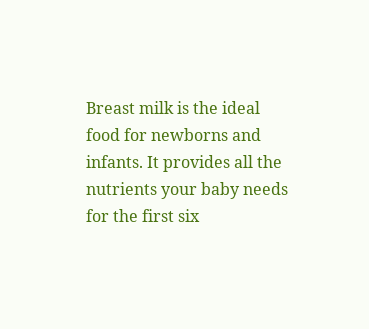Breast milk is the ideal food for newborns and infants. It provides all the nutrients your baby needs for the first six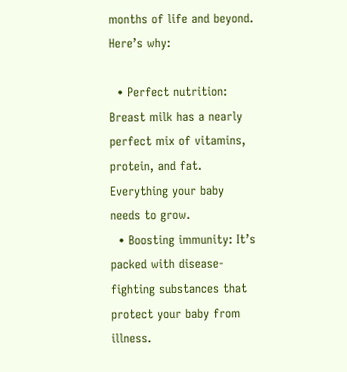months of life and beyond. Here’s why:

  • Perfect nutrition: Breast milk has a nearly perfect mix of vitamins, protein, and fat. Everything your baby needs to grow.
  • Boosting immunity: It’s packed with disease-fighting substances that protect your baby from illness.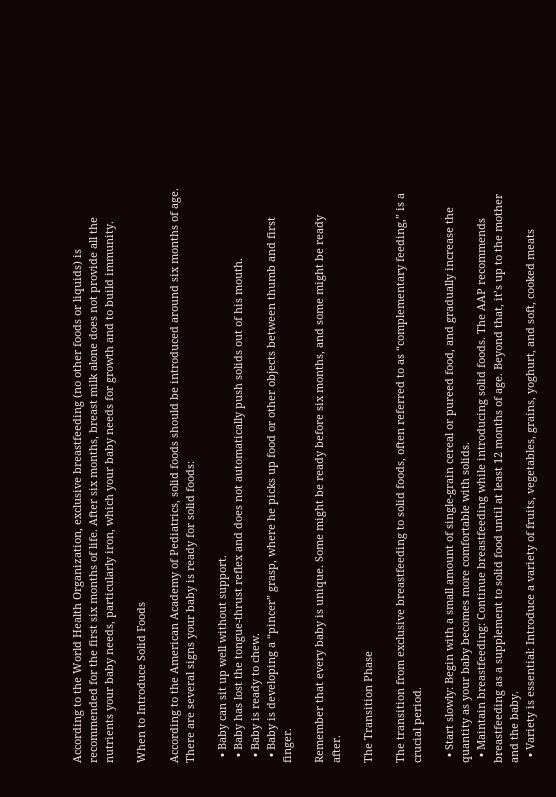According to the World Health Organization, exclusive breastfeeding (no other foods or liquids) is recommended for the first six months of life. After six months, breast milk alone does not provide all the nutrients your baby needs, particularly iron, which your baby needs for growth and to build immunity.

When to Introduce Solid Foods

According to the American Academy of Pediatrics, solid foods should be introduced around six months of age. There are several signs your baby is ready for solid foods:

  • Baby can sit up well without support.
  • Baby has lost the tongue-thrust reflex and does not automatically push solids out of his mouth.
  • Baby is ready to chew.
  • Baby is developing a “pincer” grasp, where he picks up food or other objects between thumb and first finger.

Remember that every baby is unique. Some might be ready before six months, and some might be ready after.

The Transition Phase

The transition from exclusive breastfeeding to solid foods, often referred to as “complementary feeding,” is a crucial period.

  • Start slowly: Begin with a small amount of single-grain cereal or pureed food, and gradually increase the quantity as your baby becomes more comfortable with solids.
  • Maintain breastfeeding: Continue breastfeeding while introducing solid foods. The AAP recommends breastfeeding as a supplement to solid food until at least 12 months of age. Beyond that, it’s up to the mother and the baby.
  • Variety is essential: Introduce a variety of fruits, vegetables, grains, yoghurt, and soft, cooked meats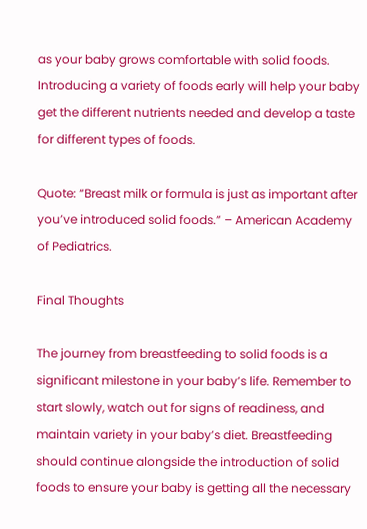as your baby grows comfortable with solid foods. Introducing a variety of foods early will help your baby get the different nutrients needed and develop a taste for different types of foods.

Quote: “Breast milk or formula is just as important after you’ve introduced solid foods.” – American Academy of Pediatrics.

Final Thoughts

The journey from breastfeeding to solid foods is a significant milestone in your baby’s life. Remember to start slowly, watch out for signs of readiness, and maintain variety in your baby’s diet. Breastfeeding should continue alongside the introduction of solid foods to ensure your baby is getting all the necessary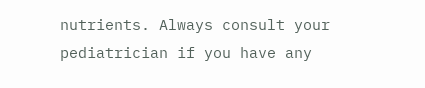nutrients. Always consult your pediatrician if you have any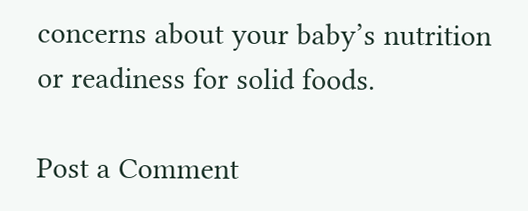concerns about your baby’s nutrition or readiness for solid foods.

Post a Comment